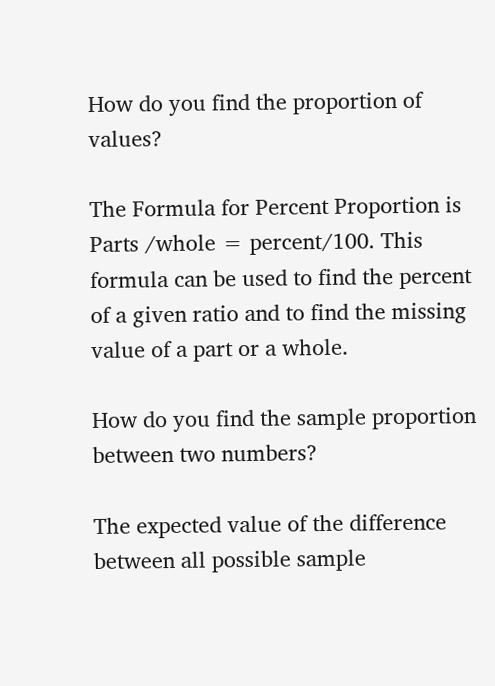How do you find the proportion of values?

The Formula for Percent Proportion is Parts /whole = percent/100. This formula can be used to find the percent of a given ratio and to find the missing value of a part or a whole.

How do you find the sample proportion between two numbers?

The expected value of the difference between all possible sample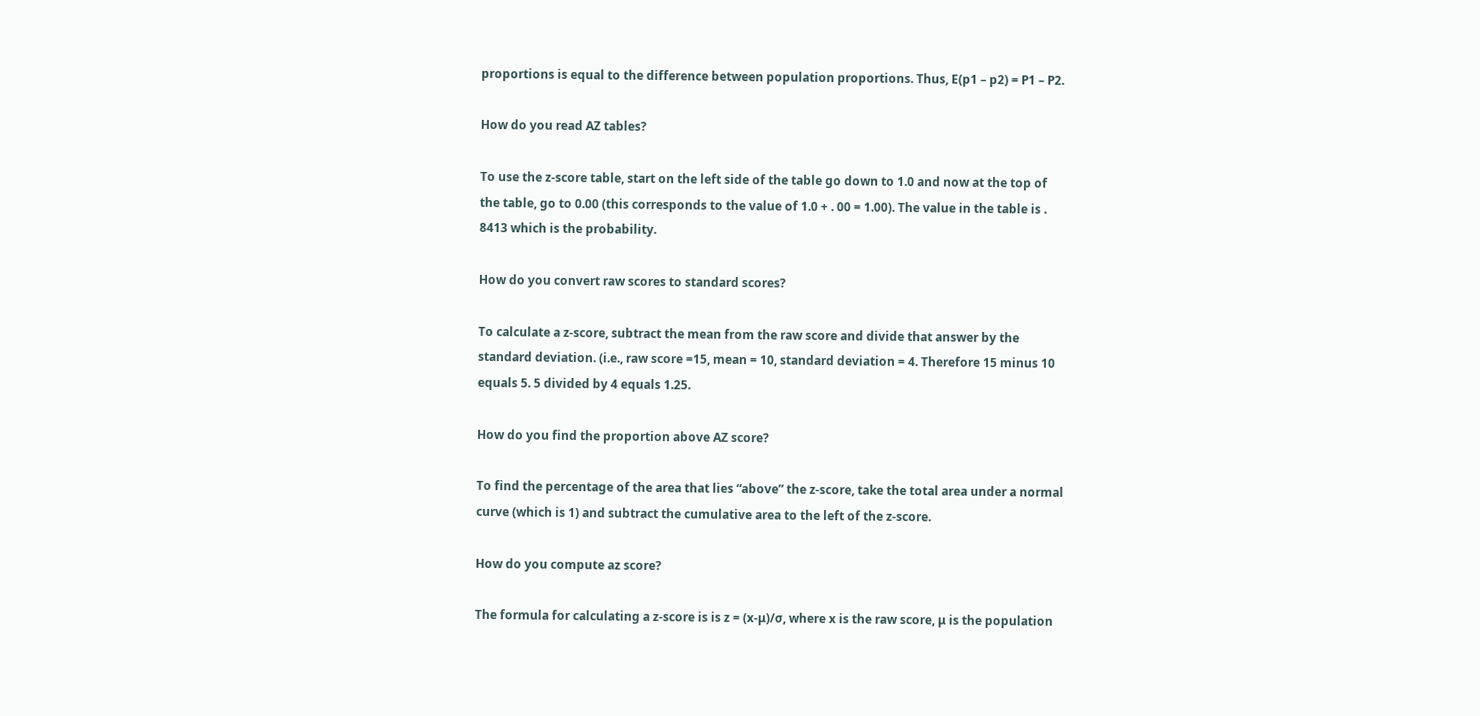proportions is equal to the difference between population proportions. Thus, E(p1 – p2) = P1 – P2.

How do you read AZ tables?

To use the z-score table, start on the left side of the table go down to 1.0 and now at the top of the table, go to 0.00 (this corresponds to the value of 1.0 + . 00 = 1.00). The value in the table is . 8413 which is the probability.

How do you convert raw scores to standard scores?

To calculate a z-score, subtract the mean from the raw score and divide that answer by the standard deviation. (i.e., raw score =15, mean = 10, standard deviation = 4. Therefore 15 minus 10 equals 5. 5 divided by 4 equals 1.25.

How do you find the proportion above AZ score?

To find the percentage of the area that lies “above” the z-score, take the total area under a normal curve (which is 1) and subtract the cumulative area to the left of the z-score.

How do you compute az score?

The formula for calculating a z-score is is z = (x-μ)/σ, where x is the raw score, μ is the population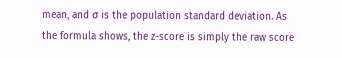mean, and σ is the population standard deviation. As the formula shows, the z-score is simply the raw score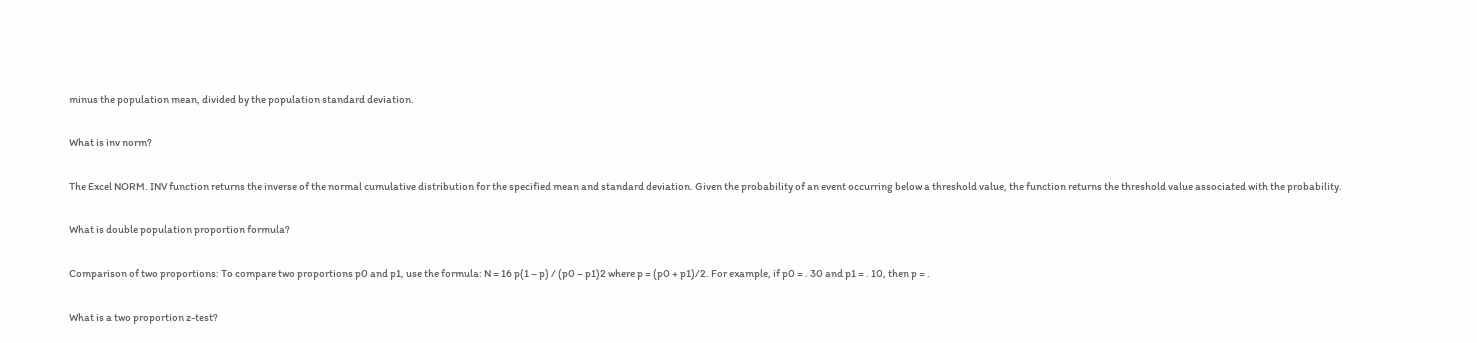minus the population mean, divided by the population standard deviation.

What is inv norm?

The Excel NORM. INV function returns the inverse of the normal cumulative distribution for the specified mean and standard deviation. Given the probability of an event occurring below a threshold value, the function returns the threshold value associated with the probability.

What is double population proportion formula?

Comparison of two proportions: To compare two proportions p0 and p1, use the formula: N = 16 p(1 – p) / (p0 – p1)2 where p = (p0 + p1)/2. For example, if p0 = . 30 and p1 = . 10, then p = .

What is a two proportion z-test?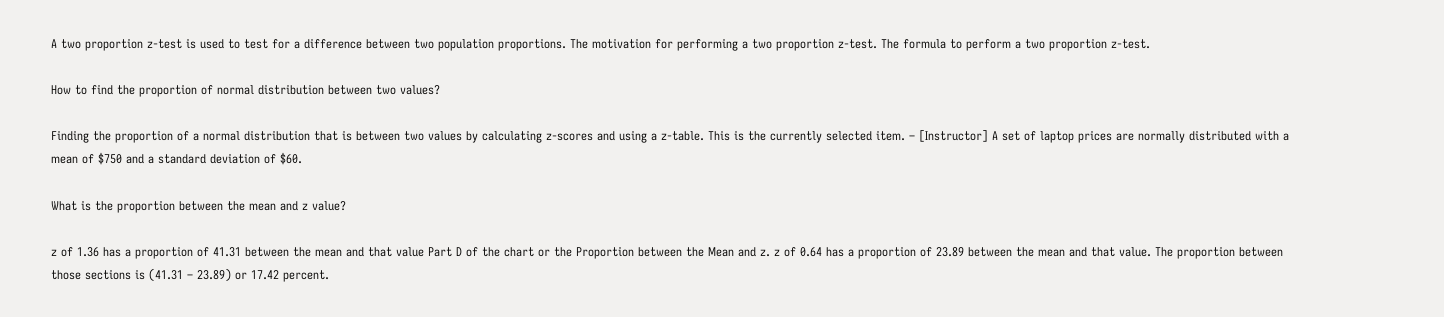A two proportion z-test is used to test for a difference between two population proportions. The motivation for performing a two proportion z-test. The formula to perform a two proportion z-test.

How to find the proportion of normal distribution between two values?

Finding the proportion of a normal distribution that is between two values by calculating z-scores and using a z-table. This is the currently selected item. – [Instructor] A set of laptop prices are normally distributed with a mean of $750 and a standard deviation of $60.

What is the proportion between the mean and z value?

z of 1.36 has a proportion of 41.31 between the mean and that value Part D of the chart or the Proportion between the Mean and z. z of 0.64 has a proportion of 23.89 between the mean and that value. The proportion between those sections is (41.31 – 23.89) or 17.42 percent.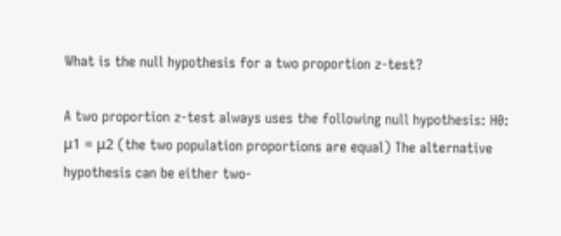What is the null hypothesis for a two proportion z-test?

A two proportion z-test always uses the following null hypothesis: H0: μ1 = μ2 (the two population proportions are equal) The alternative hypothesis can be either two-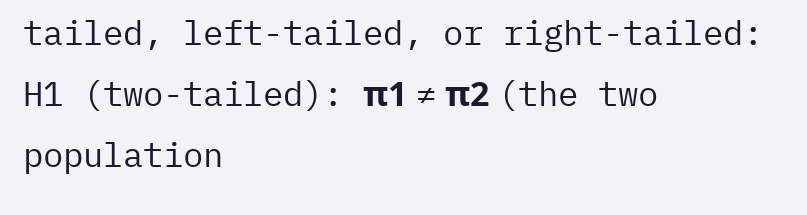tailed, left-tailed, or right-tailed: H1 (two-tailed): π1 ≠ π2 (the two population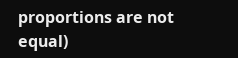proportions are not equal)